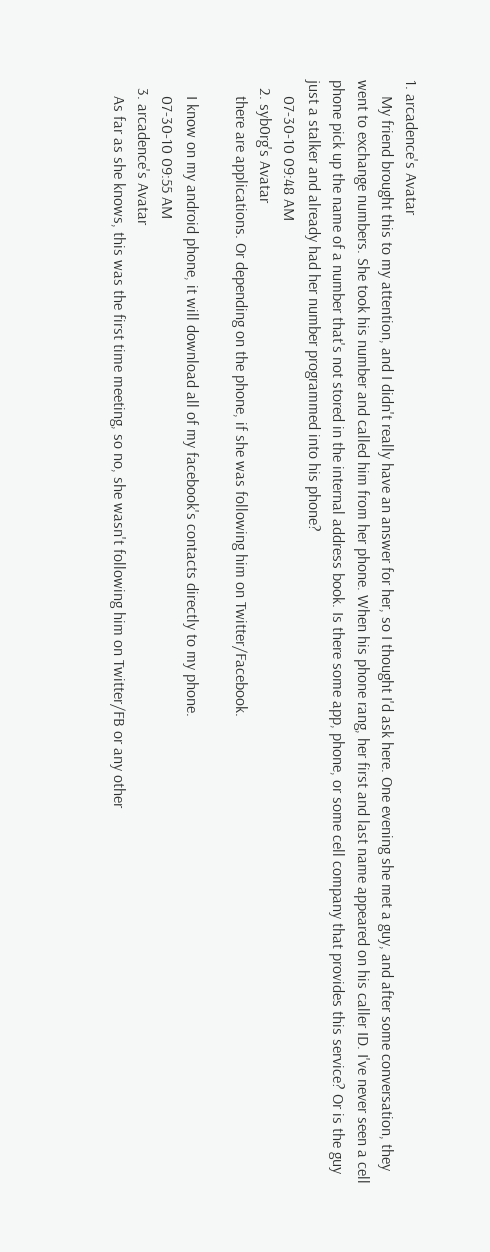1. arcadence's Avatar
    My friend brought this to my attention, and I didn't really have an answer for her, so I thought I'd ask here. One evening she met a guy, and after some conversation, they went to exchange numbers. She took his number and called him from her phone. When his phone rang, her first and last name appeared on his caller ID. I've never seen a cell phone pick up the name of a number that's not stored in the internal address book. Is there some app, phone, or some cell company that provides this service? Or is the guy just a stalker and already had her number programmed into his phone?
    07-30-10 09:48 AM
  2. syb0rg's Avatar
    there are applications. Or depending on the phone, if she was following him on Twitter/Facebook.

    I know on my android phone, it will download all of my facebook's contacts directly to my phone.
    07-30-10 09:55 AM
  3. arcadence's Avatar
    As far as she knows, this was the first time meeting, so no, she wasn't following him on Twitter/FB or any other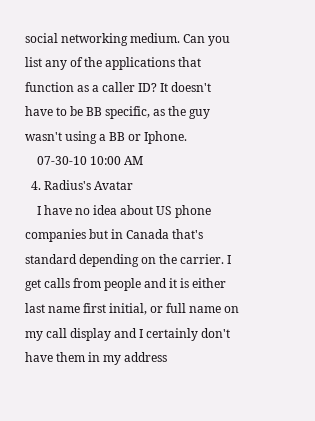social networking medium. Can you list any of the applications that function as a caller ID? It doesn't have to be BB specific, as the guy wasn't using a BB or Iphone.
    07-30-10 10:00 AM
  4. Radius's Avatar
    I have no idea about US phone companies but in Canada that's standard depending on the carrier. I get calls from people and it is either last name first initial, or full name on my call display and I certainly don't have them in my address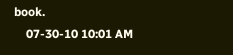book.
    07-30-10 10:01 AM